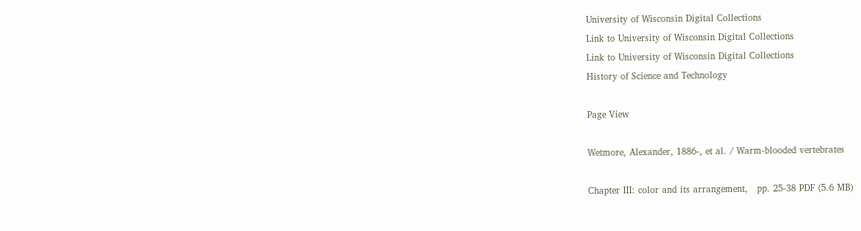University of Wisconsin Digital Collections
Link to University of Wisconsin Digital Collections
Link to University of Wisconsin Digital Collections
History of Science and Technology

Page View

Wetmore, Alexander, 1886-, et al. / Warm-blooded vertebrates

Chapter III: color and its arrangement,   pp. 25-38 PDF (5.6 MB)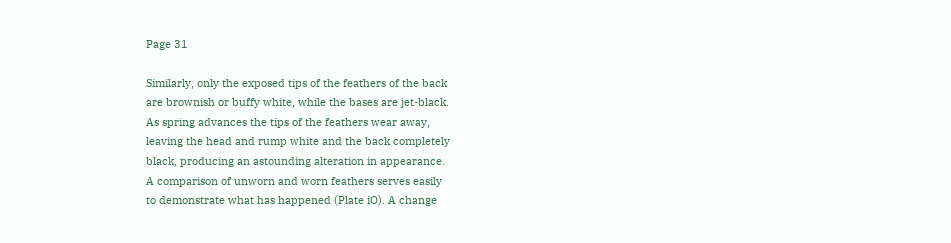Page 31

Similarly, only the exposed tips of the feathers of the back
are brownish or buffy white, while the bases are jet-black.
As spring advances the tips of the feathers wear away,
leaving the head and rump white and the back completely
black, producing an astounding alteration in appearance.
A comparison of unworn and worn feathers serves easily
to demonstrate what has happened (Plate iO). A change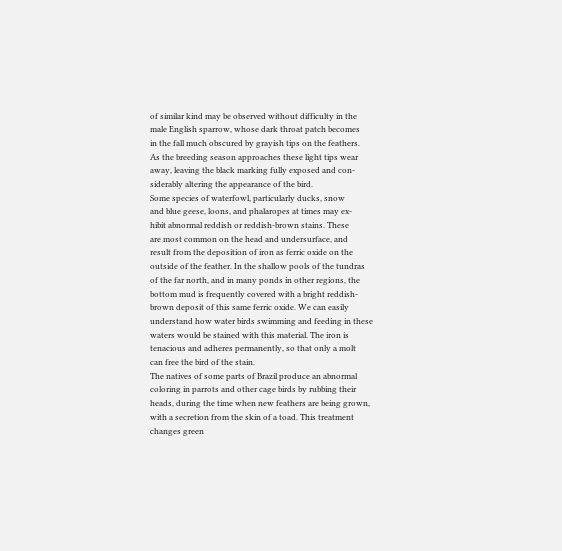of similar kind may be observed without difficulty in the
male English sparrow, whose dark throat patch becomes
in the fall much obscured by grayish tips on the feathers.
As the breeding season approaches these light tips wear
away, leaving the black marking fully exposed and con-
siderably altering the appearance of the bird.
Some species of waterfowl, particularly ducks, snow
and blue geese, loons, and phalaropes at times may ex-
hibit abnormal reddish or reddish-brown stains. These
are most common on the head and undersurface, and
result from the deposition of iron as ferric oxide on the
outside of the feather. In the shallow pools of the tundras
of the far north, and in many ponds in other regions, the
bottom mud is frequently covered with a bright reddish-
brown deposit of this same ferric oxide. We can easily
understand how water birds swimming and feeding in these
waters would be stained with this material. The iron is
tenacious and adheres permanently, so that only a molt
can free the bird of the stain.
The natives of some parts of Brazil produce an abnormal
coloring in parrots and other cage birds by rubbing their
heads, during the time when new feathers are being grown,
with a secretion from the skin of a toad. This treatment
changes green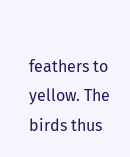feathers to yellow. The birds thus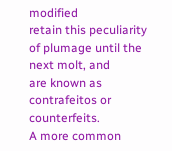modified
retain this peculiarity of plumage until the next molt, and
are known as contrafeitos or counterfeits.
A more common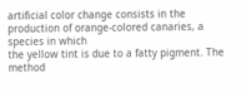artificial color change consists in the
production of orange-colored canaries, a species in which
the yellow tint is due to a fatty pigment. The method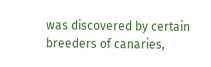was discovered by certain breeders of canaries,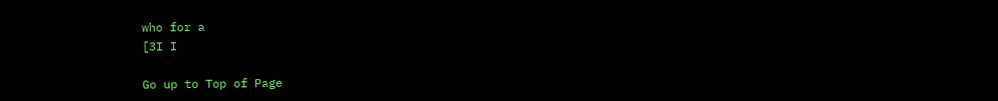who for a
[3I I

Go up to Top of Page